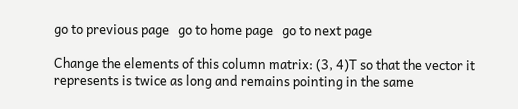go to previous page   go to home page   go to next page

Change the elements of this column matrix: (3, 4)T so that the vector it represents is twice as long and remains pointing in the same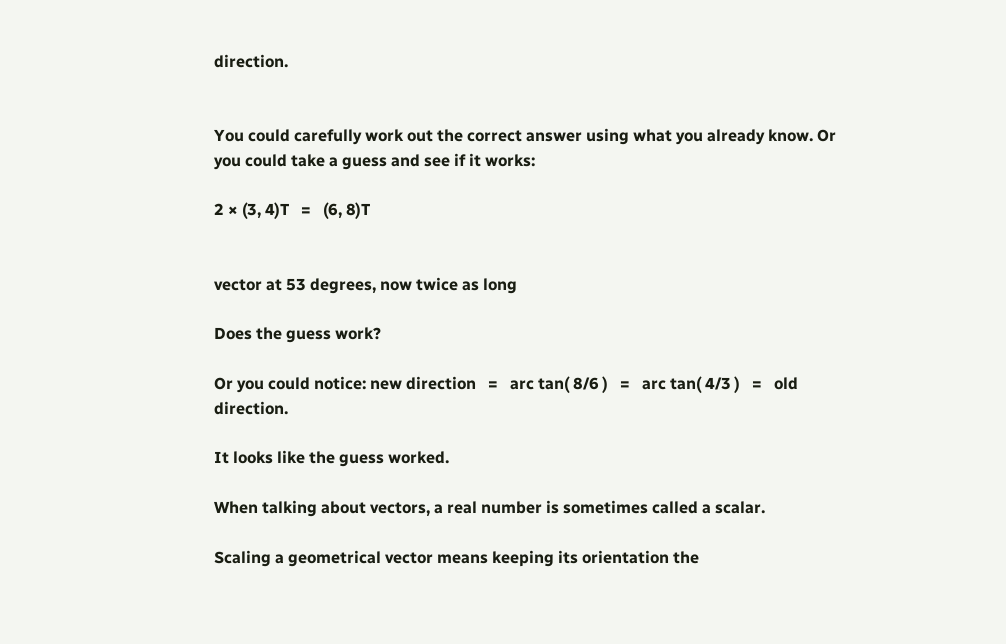direction.


You could carefully work out the correct answer using what you already know. Or you could take a guess and see if it works:

2 × (3, 4)T   =   (6, 8)T


vector at 53 degrees, now twice as long

Does the guess work?

Or you could notice: new direction   =   arc tan( 8/6 )   =   arc tan( 4/3 )   =   old direction.

It looks like the guess worked.

When talking about vectors, a real number is sometimes called a scalar.

Scaling a geometrical vector means keeping its orientation the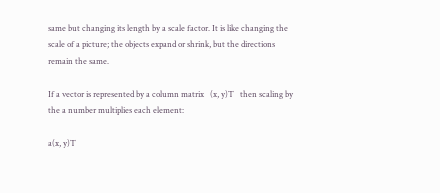same but changing its length by a scale factor. It is like changing the scale of a picture; the objects expand or shrink, but the directions remain the same.

If a vector is represented by a column matrix   (x, y)T   then scaling by the a number multiplies each element:

a(x, y)T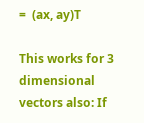=  (ax, ay)T

This works for 3 dimensional vectors also: If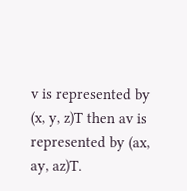v is represented by (x, y, z)T then av is represented by (ax, ay, az)T.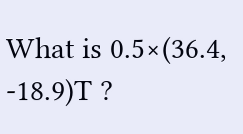What is 0.5×(36.4, -18.9)T ?